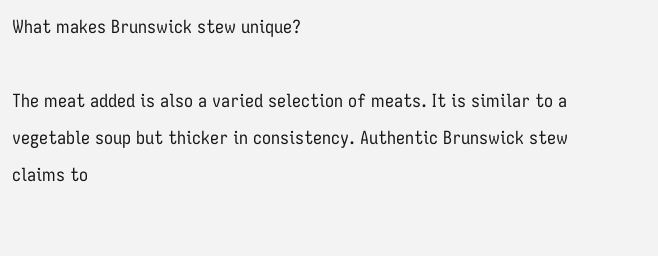What makes Brunswick stew unique?

The meat added is also a varied selection of meats. It is similar to a vegetable soup but thicker in consistency. Authentic Brunswick stew claims to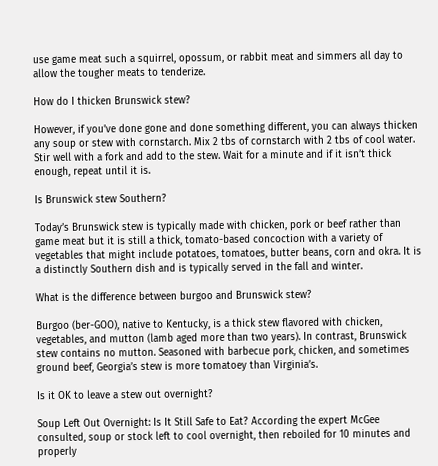use game meat such a squirrel, opossum, or rabbit meat and simmers all day to allow the tougher meats to tenderize.

How do I thicken Brunswick stew?

However, if you’ve done gone and done something different, you can always thicken any soup or stew with cornstarch. Mix 2 tbs of cornstarch with 2 tbs of cool water. Stir well with a fork and add to the stew. Wait for a minute and if it isn’t thick enough, repeat until it is.

Is Brunswick stew Southern?

Today’s Brunswick stew is typically made with chicken, pork or beef rather than game meat but it is still a thick, tomato-based concoction with a variety of vegetables that might include potatoes, tomatoes, butter beans, corn and okra. It is a distinctly Southern dish and is typically served in the fall and winter.

What is the difference between burgoo and Brunswick stew?

Burgoo (ber-GOO), native to Kentucky, is a thick stew flavored with chicken, vegetables, and mutton (lamb aged more than two years). In contrast, Brunswick stew contains no mutton. Seasoned with barbecue pork, chicken, and sometimes ground beef, Georgia’s stew is more tomatoey than Virginia’s.

Is it OK to leave a stew out overnight?

Soup Left Out Overnight: Is It Still Safe to Eat? According the expert McGee consulted, soup or stock left to cool overnight, then reboiled for 10 minutes and properly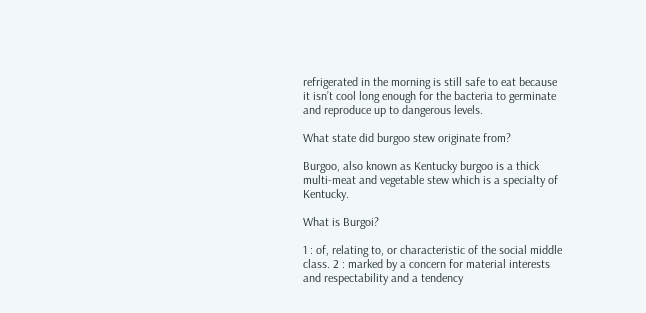refrigerated in the morning is still safe to eat because it isn’t cool long enough for the bacteria to germinate and reproduce up to dangerous levels.

What state did burgoo stew originate from?

Burgoo, also known as Kentucky burgoo is a thick multi-meat and vegetable stew which is a specialty of Kentucky.

What is Burgoi?

1 : of, relating to, or characteristic of the social middle class. 2 : marked by a concern for material interests and respectability and a tendency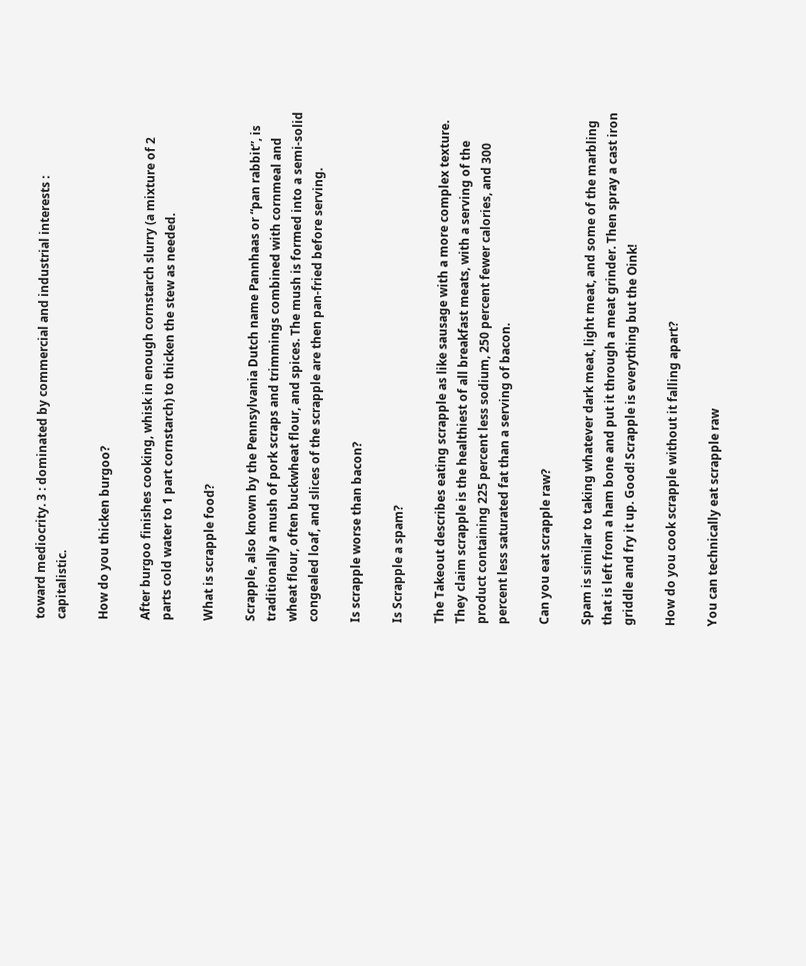toward mediocrity. 3 : dominated by commercial and industrial interests : capitalistic.

How do you thicken burgoo?

After burgoo finishes cooking, whisk in enough cornstarch slurry (a mixture of 2 parts cold water to 1 part cornstarch) to thicken the stew as needed.

What is scrapple food?

Scrapple, also known by the Pennsylvania Dutch name Pannhaas or “pan rabbit”, is traditionally a mush of pork scraps and trimmings combined with cornmeal and wheat flour, often buckwheat flour, and spices. The mush is formed into a semi-solid congealed loaf, and slices of the scrapple are then pan-fried before serving.

Is scrapple worse than bacon?

Is Scrapple a spam?

The Takeout describes eating scrapple as like sausage with a more complex texture. They claim scrapple is the healthiest of all breakfast meats, with a serving of the product containing 225 percent less sodium, 250 percent fewer calories, and 300 percent less saturated fat than a serving of bacon.

Can you eat scrapple raw?

Spam is similar to taking whatever dark meat, light meat, and some of the marbling that is left from a ham bone and put it through a meat grinder. Then spray a cast iron griddle and fry it up. Good! Scrapple is everything but the Oink!

How do you cook scrapple without it falling apart?

You can technically eat scrapple raw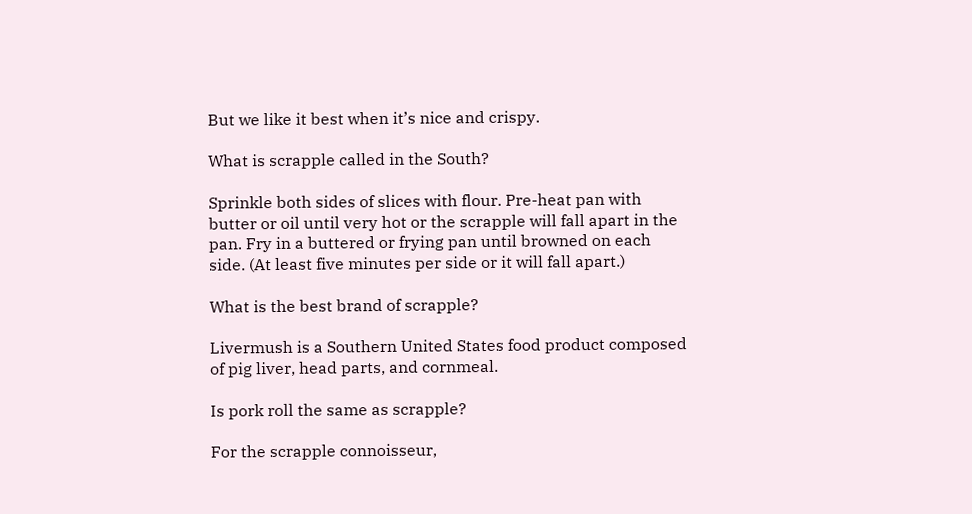But we like it best when it’s nice and crispy.

What is scrapple called in the South?

Sprinkle both sides of slices with flour. Pre-heat pan with butter or oil until very hot or the scrapple will fall apart in the pan. Fry in a buttered or frying pan until browned on each side. (At least five minutes per side or it will fall apart.)

What is the best brand of scrapple?

Livermush is a Southern United States food product composed of pig liver, head parts, and cornmeal.

Is pork roll the same as scrapple?

For the scrapple connoisseur,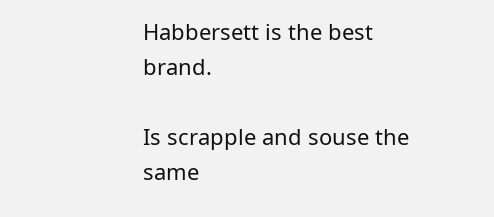Habbersett is the best brand.

Is scrapple and souse the same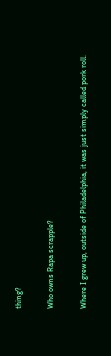thing?

Who owns Rapa scrapple?

Where I grew up, outside of Philadelphia, it was just simply called pork roll.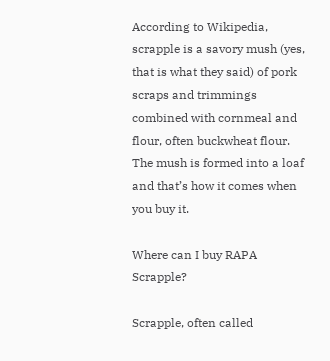According to Wikipedia, scrapple is a savory mush (yes, that is what they said) of pork scraps and trimmings combined with cornmeal and flour, often buckwheat flour. The mush is formed into a loaf and that’s how it comes when you buy it.

Where can I buy RAPA Scrapple?

Scrapple, often called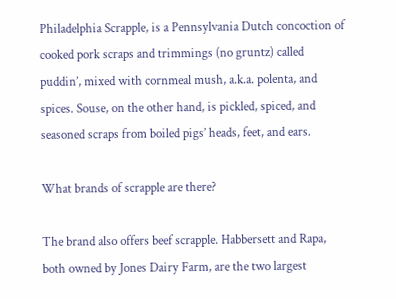Philadelphia Scrapple, is a Pennsylvania Dutch concoction of cooked pork scraps and trimmings (no gruntz) called puddin’, mixed with cornmeal mush, a.k.a. polenta, and spices. Souse, on the other hand, is pickled, spiced, and seasoned scraps from boiled pigs’ heads, feet, and ears.

What brands of scrapple are there?

The brand also offers beef scrapple. Habbersett and Rapa, both owned by Jones Dairy Farm, are the two largest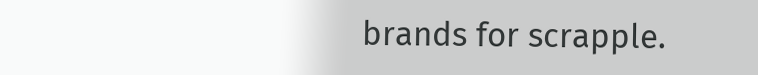brands for scrapple.